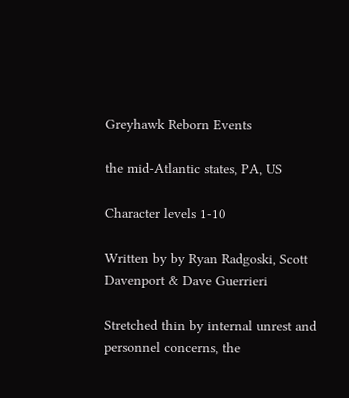Greyhawk Reborn Events

the mid-Atlantic states, PA, US

Character levels 1-10

Written by by Ryan Radgoski, Scott Davenport & Dave Guerrieri

Stretched thin by internal unrest and personnel concerns, the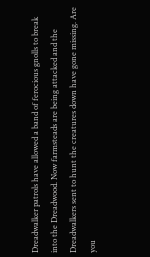Dreadwalker patrols have allowed a band of ferocious gnolls to break into the Dreadwood. Now farmsteads are being attacked and the Dreadwalkers sent to hunt the creatures down have gone missing. Are you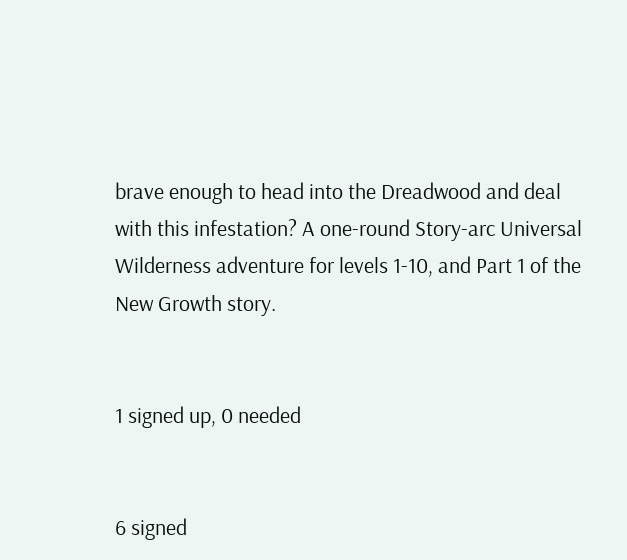brave enough to head into the Dreadwood and deal with this infestation? A one-round Story-arc Universal Wilderness adventure for levels 1-10, and Part 1 of the New Growth story.


1 signed up, 0 needed


6 signed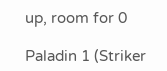up, room for 0

Paladin 1 (Striker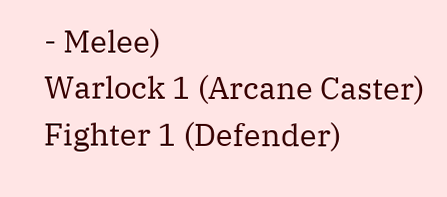- Melee)
Warlock 1 (Arcane Caster)
Fighter 1 (Defender)